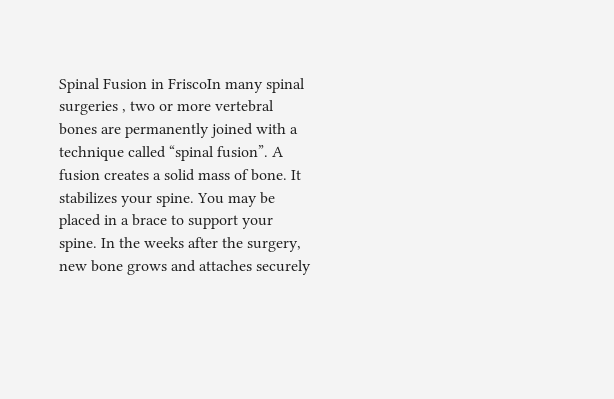Spinal Fusion in FriscoIn many spinal surgeries , two or more vertebral bones are permanently joined with a technique called “spinal fusion”. A fusion creates a solid mass of bone. It stabilizes your spine. You may be placed in a brace to support your spine. In the weeks after the surgery, new bone grows and attaches securely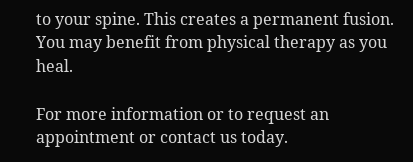to your spine. This creates a permanent fusion. You may benefit from physical therapy as you heal.

For more information or to request an appointment or contact us today.